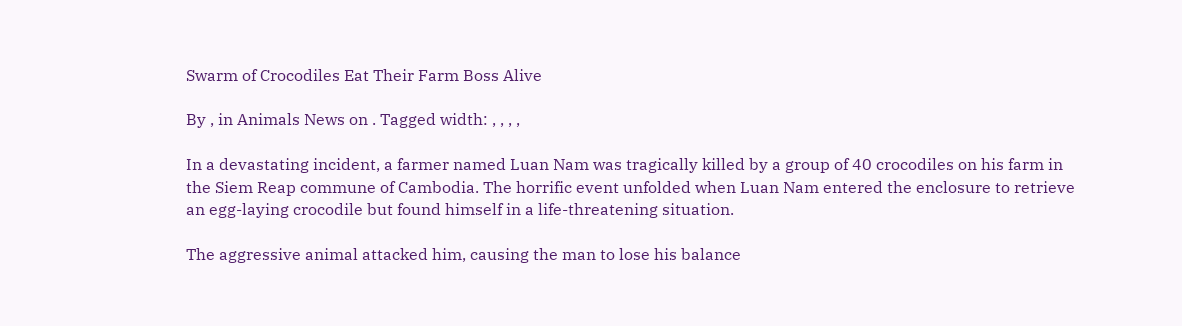Swarm of Crocodiles Eat Their Farm Boss Alive

By , in Animals News on . Tagged width: , , , ,

In a devastating incident, a farmer named Luan Nam was tragically killed by a group of 40 crocodiles on his farm in the Siem Reap commune of Cambodia. The horrific event unfolded when Luan Nam entered the enclosure to retrieve an egg-laying crocodile but found himself in a life-threatening situation.

The aggressive animal attacked him, causing the man to lose his balance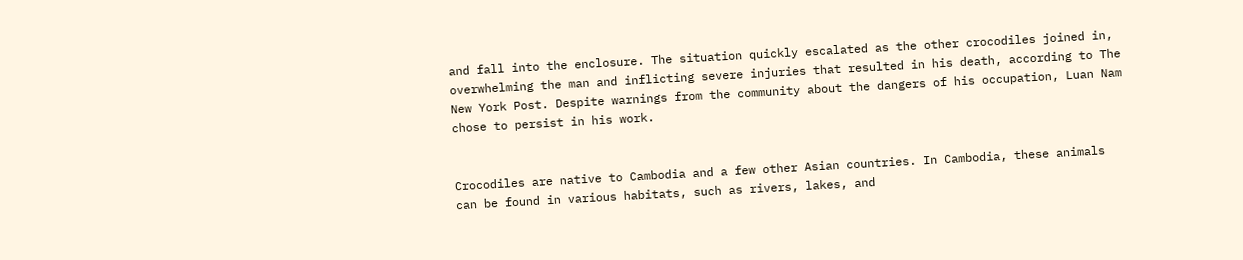and fall into the enclosure. The situation quickly escalated as the other crocodiles joined in, overwhelming the man and inflicting severe injuries that resulted in his death, according to The New York Post. Despite warnings from the community about the dangers of his occupation, Luan Nam chose to persist in his work.


Crocodiles are native to Cambodia and a few other Asian countries. In Cambodia, these animals can be found in various habitats, such as rivers, lakes, and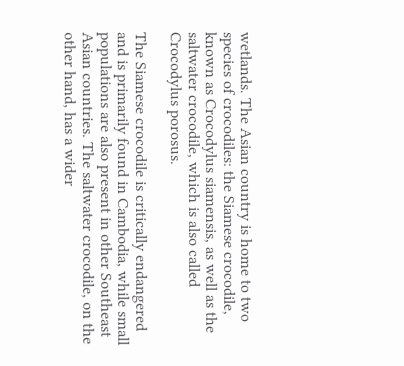wetlands. The Asian country is home to two species of crocodiles: the Siamese crocodile, known as Crocodylus siamensis, as well as the saltwater crocodile, which is also called Crocodylus porosus.

The Siamese crocodile is critically endangered and is primarily found in Cambodia, while small populations are also present in other Southeast Asian countries. The saltwater crocodile, on the other hand, has a wider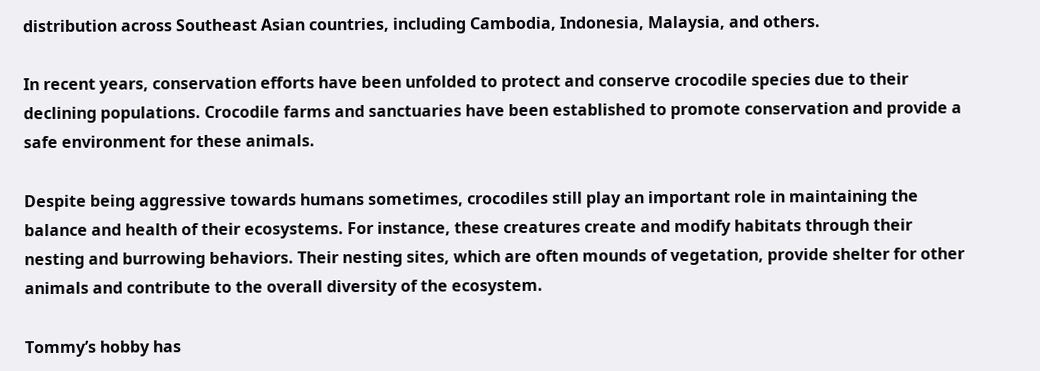distribution across Southeast Asian countries, including Cambodia, Indonesia, Malaysia, and others.

In recent years, conservation efforts have been unfolded to protect and conserve crocodile species due to their declining populations. Crocodile farms and sanctuaries have been established to promote conservation and provide a safe environment for these animals.

Despite being aggressive towards humans sometimes, crocodiles still play an important role in maintaining the balance and health of their ecosystems. For instance, these creatures create and modify habitats through their nesting and burrowing behaviors. Their nesting sites, which are often mounds of vegetation, provide shelter for other animals and contribute to the overall diversity of the ecosystem.

Tommy’s hobby has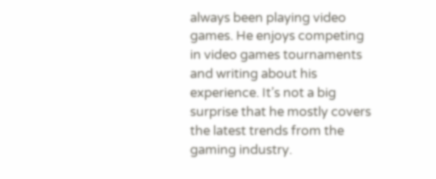always been playing video games. He enjoys competing in video games tournaments and writing about his experience. It’s not a big surprise that he mostly covers the latest trends from the gaming industry.